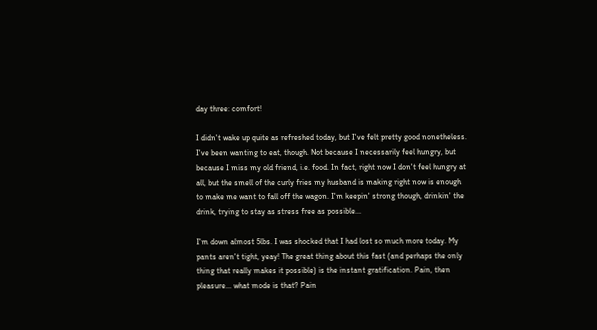day three: comfort!

I didn't wake up quite as refreshed today, but I've felt pretty good nonetheless. I've been wanting to eat, though. Not because I necessarily feel hungry, but because I miss my old friend, i.e. food. In fact, right now I don't feel hungry at all, but the smell of the curly fries my husband is making right now is enough to make me want to fall off the wagon. I'm keepin' strong though, drinkin' the drink, trying to stay as stress free as possible...

I'm down almost 5lbs. I was shocked that I had lost so much more today. My pants aren't tight, yeay! The great thing about this fast (and perhaps the only thing that really makes it possible) is the instant gratification. Pain, then pleasure... what mode is that? Pain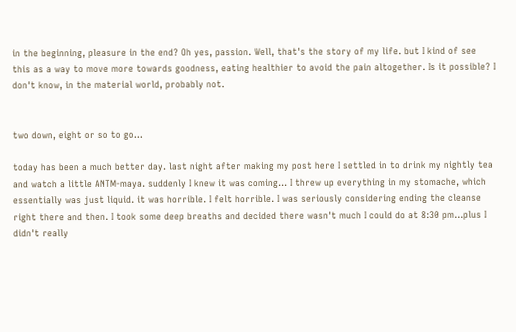in the beginning, pleasure in the end? Oh yes, passion. Well, that's the story of my life. but I kind of see this as a way to move more towards goodness, eating healthier to avoid the pain altogether. Is it possible? I don't know, in the material world, probably not.


two down, eight or so to go...

today has been a much better day. last night after making my post here I settled in to drink my nightly tea and watch a little ANTM-maya. suddenly I knew it was coming... I threw up everything in my stomache, which essentially was just liquid. it was horrible. I felt horrible. I was seriously considering ending the cleanse right there and then. I took some deep breaths and decided there wasn't much I could do at 8:30 pm...plus I didn't really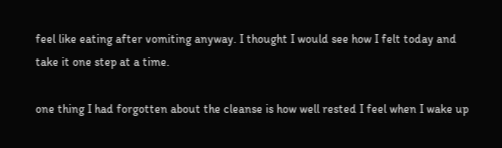feel like eating after vomiting anyway. I thought I would see how I felt today and take it one step at a time.

one thing I had forgotten about the cleanse is how well rested I feel when I wake up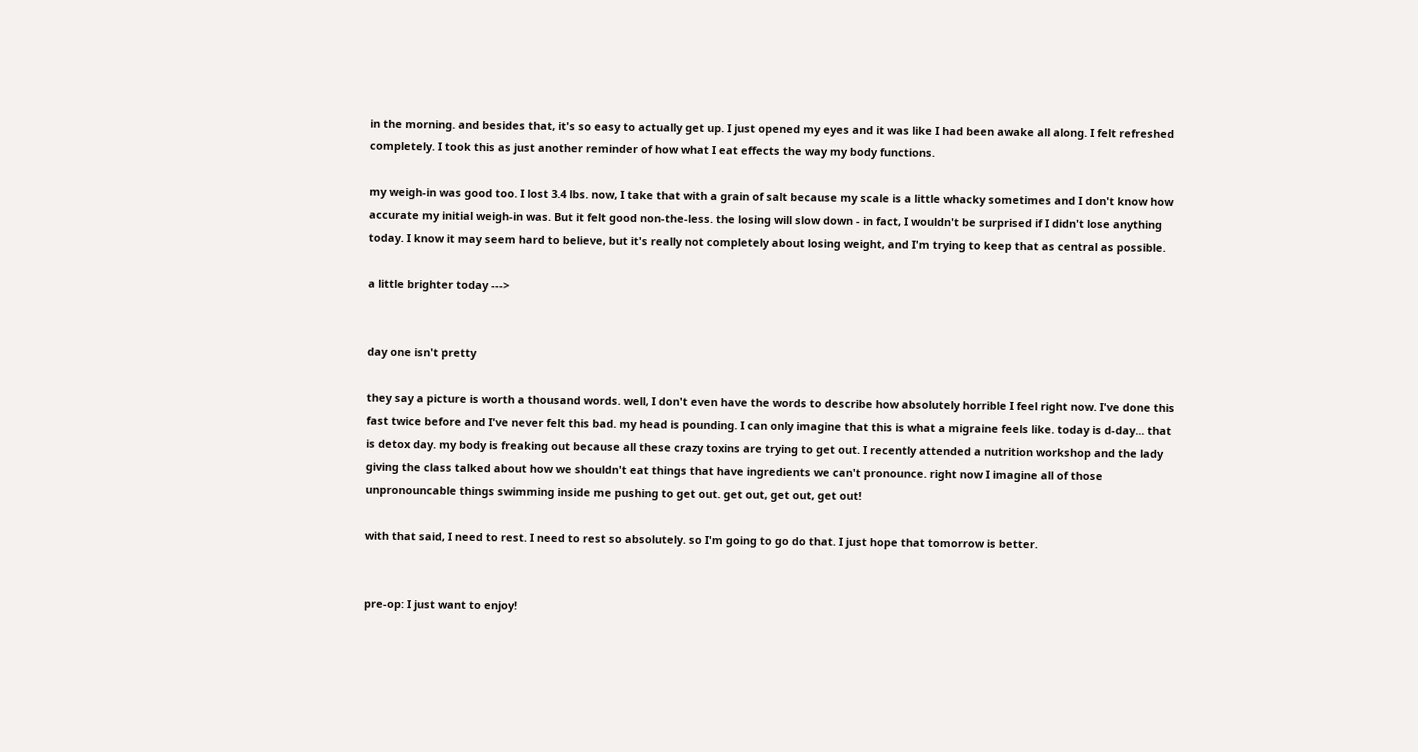in the morning. and besides that, it's so easy to actually get up. I just opened my eyes and it was like I had been awake all along. I felt refreshed completely. I took this as just another reminder of how what I eat effects the way my body functions.

my weigh-in was good too. I lost 3.4 lbs. now, I take that with a grain of salt because my scale is a little whacky sometimes and I don't know how accurate my initial weigh-in was. But it felt good non-the-less. the losing will slow down - in fact, I wouldn't be surprised if I didn't lose anything today. I know it may seem hard to believe, but it's really not completely about losing weight, and I'm trying to keep that as central as possible.

a little brighter today --->


day one isn't pretty

they say a picture is worth a thousand words. well, I don't even have the words to describe how absolutely horrible I feel right now. I've done this fast twice before and I've never felt this bad. my head is pounding. I can only imagine that this is what a migraine feels like. today is d-day... that is detox day. my body is freaking out because all these crazy toxins are trying to get out. I recently attended a nutrition workshop and the lady giving the class talked about how we shouldn't eat things that have ingredients we can't pronounce. right now I imagine all of those unpronouncable things swimming inside me pushing to get out. get out, get out, get out!

with that said, I need to rest. I need to rest so absolutely. so I'm going to go do that. I just hope that tomorrow is better.


pre-op: I just want to enjoy!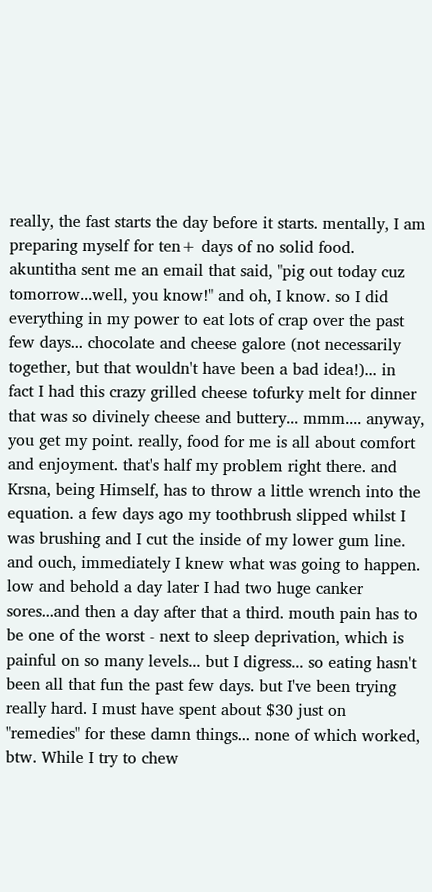really, the fast starts the day before it starts. mentally, I am preparing myself for ten+ days of no solid food. akuntitha sent me an email that said, "pig out today cuz tomorrow...well, you know!" and oh, I know. so I did everything in my power to eat lots of crap over the past few days... chocolate and cheese galore (not necessarily together, but that wouldn't have been a bad idea!)... in fact I had this crazy grilled cheese tofurky melt for dinner that was so divinely cheese and buttery... mmm.... anyway, you get my point. really, food for me is all about comfort and enjoyment. that's half my problem right there. and Krsna, being Himself, has to throw a little wrench into the equation. a few days ago my toothbrush slipped whilst I was brushing and I cut the inside of my lower gum line. and ouch, immediately I knew what was going to happen. low and behold a day later I had two huge canker sores...and then a day after that a third. mouth pain has to be one of the worst - next to sleep deprivation, which is painful on so many levels... but I digress... so eating hasn't been all that fun the past few days. but I've been trying really hard. I must have spent about $30 just on "remedies" for these damn things... none of which worked, btw. While I try to chew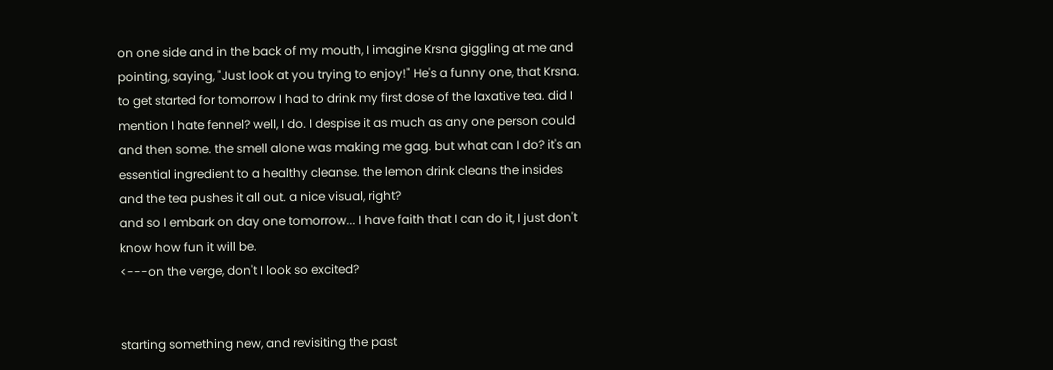on one side and in the back of my mouth, I imagine Krsna giggling at me and pointing, saying, "Just look at you trying to enjoy!" He's a funny one, that Krsna.
to get started for tomorrow I had to drink my first dose of the laxative tea. did I mention I hate fennel? well, I do. I despise it as much as any one person could and then some. the smell alone was making me gag. but what can I do? it's an essential ingredient to a healthy cleanse. the lemon drink cleans the insides and the tea pushes it all out. a nice visual, right?
and so I embark on day one tomorrow... I have faith that I can do it, I just don't know how fun it will be.
<---on the verge, don't I look so excited?


starting something new, and revisiting the past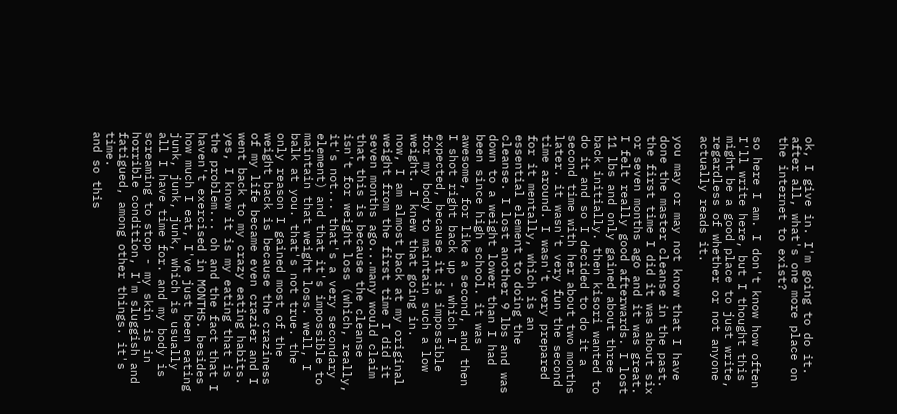ok, I give in. I'm going to do it. after all, what's one more place on the internet to exist?

so here I am. I don't know how often I'll write here, but I thought this might be a good place to just write, regardless of whether or not anyone actually reads it.

you may or may not know that I have done the master cleanse in the past. the first time I did it was about six or seven months ago and it was great. I felt really good afterwards. I lost 11 lbs and only gained about three back initially. then kisori wanted to do it and so I decided to do it a second time with her about two months later. it wasn't very fun the second time around. I wasn't very prepared for it mentally, which is an essential element to doing the cleanse. I lost another 9 lbs and was down to a weight lower than I had been since high school. it was awesome, for like a second, and then I shot right back up - which I expected, because it is impossible for my body to maintain such a low weight. I knew that going in.
now, I am almost back at my original weight from the first time I did it seven months ago...many would claim that this is because the cleanse isn't for weight loss (which, really, it's not... that's a very secondary element) and that it's impossible to maintain that weight loss. well, I balk at you. that's not true. the only reason I gained most of the weight back is because the craziness of my life became even crazier and I went back to my crazy eating habits. yes, I know it is my eating that is the problem... oh and the fact that I haven't exercised in MONTHS. besides how much I eat, I've just been eating junk, junk, junk, which is usually all I have time for. and my body is screaming to stop - my skin is in horrible condition, I'm sluggish and fatigued, among other things. it's time.
and so this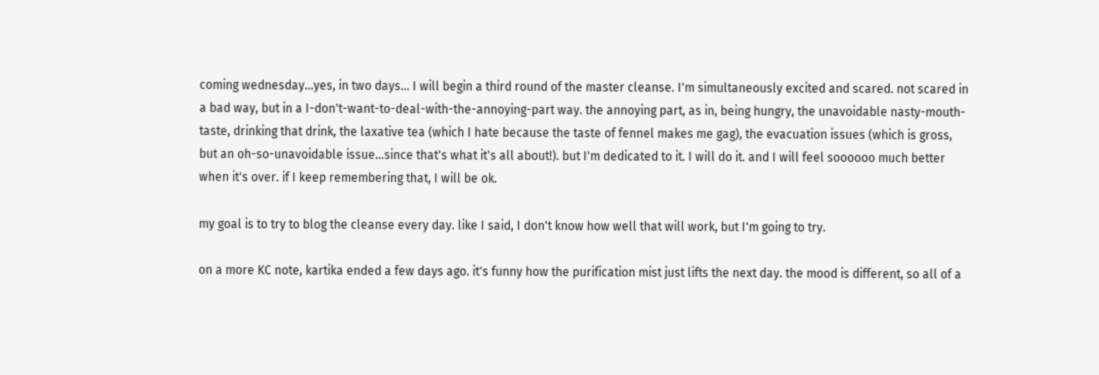coming wednesday...yes, in two days... I will begin a third round of the master cleanse. I'm simultaneously excited and scared. not scared in a bad way, but in a I-don't-want-to-deal-with-the-annoying-part way. the annoying part, as in, being hungry, the unavoidable nasty-mouth-taste, drinking that drink, the laxative tea (which I hate because the taste of fennel makes me gag), the evacuation issues (which is gross, but an oh-so-unavoidable issue...since that's what it's all about!). but I'm dedicated to it. I will do it. and I will feel soooooo much better when it's over. if I keep remembering that, I will be ok.

my goal is to try to blog the cleanse every day. like I said, I don't know how well that will work, but I'm going to try.

on a more KC note, kartika ended a few days ago. it's funny how the purification mist just lifts the next day. the mood is different, so all of a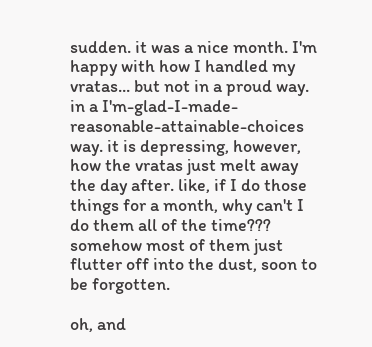sudden. it was a nice month. I'm happy with how I handled my vratas... but not in a proud way. in a I'm-glad-I-made-reasonable-attainable-choices way. it is depressing, however, how the vratas just melt away the day after. like, if I do those things for a month, why can't I do them all of the time??? somehow most of them just flutter off into the dust, soon to be forgotten.

oh, and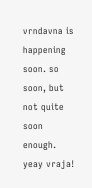vrndavna is happening soon. so soon, but not quite soon enough. yeay vraja!